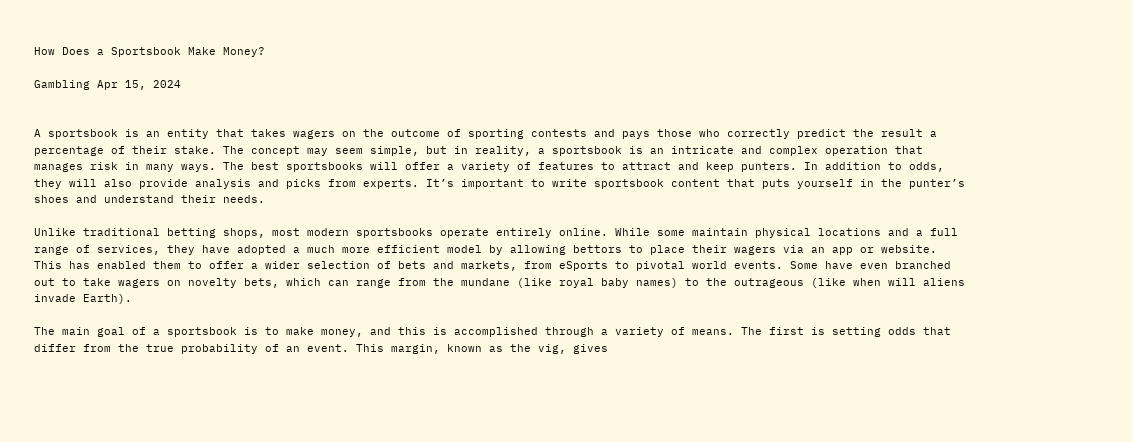How Does a Sportsbook Make Money?

Gambling Apr 15, 2024


A sportsbook is an entity that takes wagers on the outcome of sporting contests and pays those who correctly predict the result a percentage of their stake. The concept may seem simple, but in reality, a sportsbook is an intricate and complex operation that manages risk in many ways. The best sportsbooks will offer a variety of features to attract and keep punters. In addition to odds, they will also provide analysis and picks from experts. It’s important to write sportsbook content that puts yourself in the punter’s shoes and understand their needs.

Unlike traditional betting shops, most modern sportsbooks operate entirely online. While some maintain physical locations and a full range of services, they have adopted a much more efficient model by allowing bettors to place their wagers via an app or website. This has enabled them to offer a wider selection of bets and markets, from eSports to pivotal world events. Some have even branched out to take wagers on novelty bets, which can range from the mundane (like royal baby names) to the outrageous (like when will aliens invade Earth).

The main goal of a sportsbook is to make money, and this is accomplished through a variety of means. The first is setting odds that differ from the true probability of an event. This margin, known as the vig, gives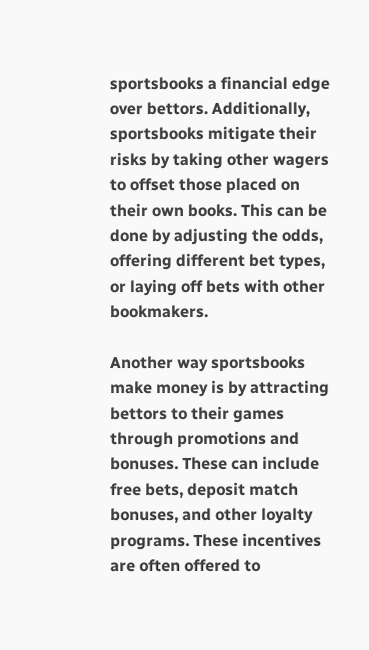sportsbooks a financial edge over bettors. Additionally, sportsbooks mitigate their risks by taking other wagers to offset those placed on their own books. This can be done by adjusting the odds, offering different bet types, or laying off bets with other bookmakers.

Another way sportsbooks make money is by attracting bettors to their games through promotions and bonuses. These can include free bets, deposit match bonuses, and other loyalty programs. These incentives are often offered to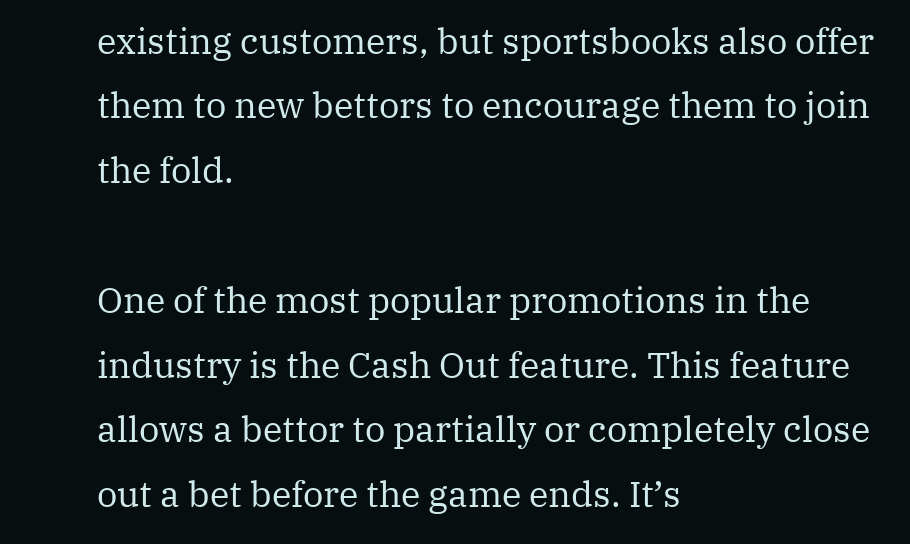existing customers, but sportsbooks also offer them to new bettors to encourage them to join the fold.

One of the most popular promotions in the industry is the Cash Out feature. This feature allows a bettor to partially or completely close out a bet before the game ends. It’s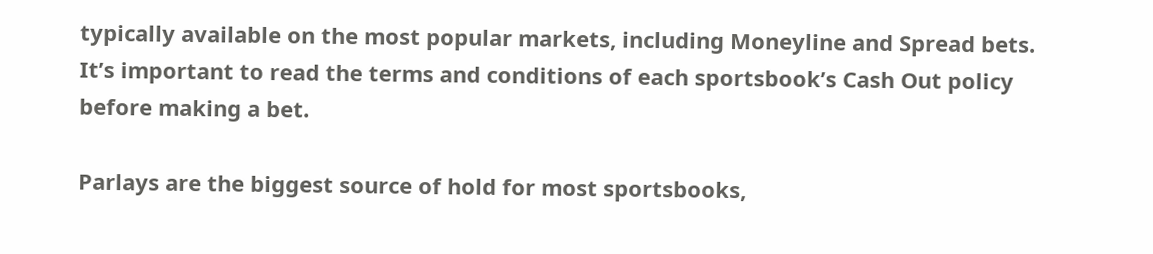typically available on the most popular markets, including Moneyline and Spread bets. It’s important to read the terms and conditions of each sportsbook’s Cash Out policy before making a bet.

Parlays are the biggest source of hold for most sportsbooks,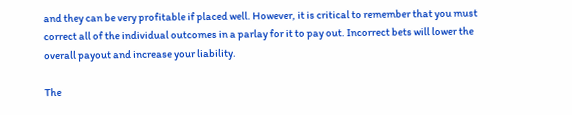and they can be very profitable if placed well. However, it is critical to remember that you must correct all of the individual outcomes in a parlay for it to pay out. Incorrect bets will lower the overall payout and increase your liability.

The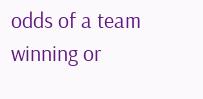odds of a team winning or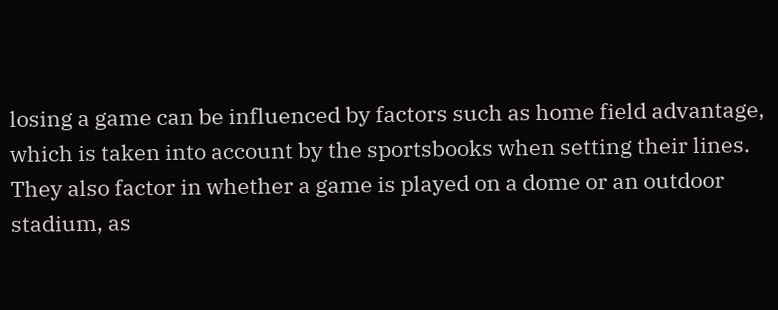losing a game can be influenced by factors such as home field advantage, which is taken into account by the sportsbooks when setting their lines. They also factor in whether a game is played on a dome or an outdoor stadium, as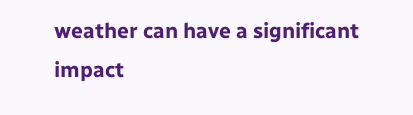weather can have a significant impact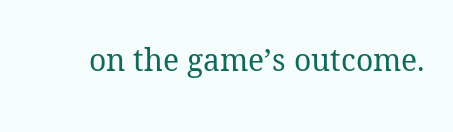on the game’s outcome.